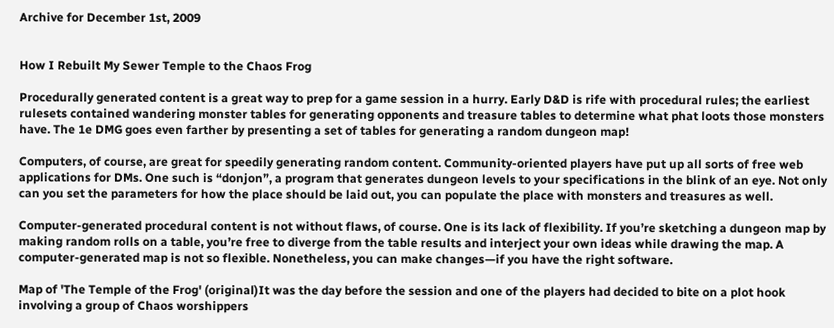Archive for December 1st, 2009


How I Rebuilt My Sewer Temple to the Chaos Frog

Procedurally generated content is a great way to prep for a game session in a hurry. Early D&D is rife with procedural rules; the earliest rulesets contained wandering monster tables for generating opponents and treasure tables to determine what phat loots those monsters have. The 1e DMG goes even farther by presenting a set of tables for generating a random dungeon map!

Computers, of course, are great for speedily generating random content. Community-oriented players have put up all sorts of free web applications for DMs. One such is “donjon”, a program that generates dungeon levels to your specifications in the blink of an eye. Not only can you set the parameters for how the place should be laid out, you can populate the place with monsters and treasures as well.

Computer-generated procedural content is not without flaws, of course. One is its lack of flexibility. If you’re sketching a dungeon map by making random rolls on a table, you’re free to diverge from the table results and interject your own ideas while drawing the map. A computer-generated map is not so flexible. Nonetheless, you can make changes—if you have the right software.

Map of 'The Temple of the Frog' (original)It was the day before the session and one of the players had decided to bite on a plot hook involving a group of Chaos worshippers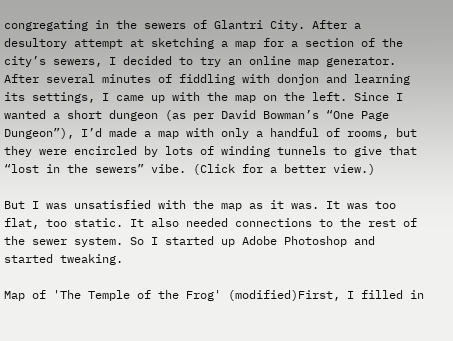congregating in the sewers of Glantri City. After a desultory attempt at sketching a map for a section of the city’s sewers, I decided to try an online map generator. After several minutes of fiddling with donjon and learning its settings, I came up with the map on the left. Since I wanted a short dungeon (as per David Bowman’s “One Page Dungeon”), I’d made a map with only a handful of rooms, but they were encircled by lots of winding tunnels to give that “lost in the sewers” vibe. (Click for a better view.)

But I was unsatisfied with the map as it was. It was too flat, too static. It also needed connections to the rest of the sewer system. So I started up Adobe Photoshop and started tweaking.

Map of 'The Temple of the Frog' (modified)First, I filled in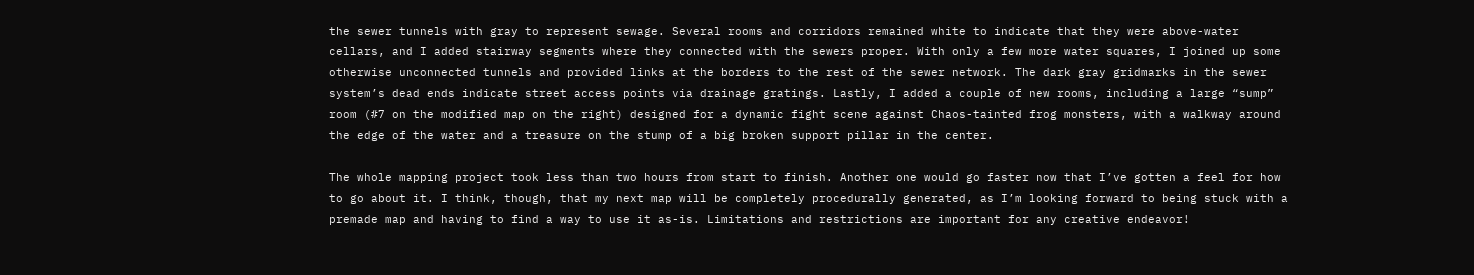the sewer tunnels with gray to represent sewage. Several rooms and corridors remained white to indicate that they were above-water cellars, and I added stairway segments where they connected with the sewers proper. With only a few more water squares, I joined up some otherwise unconnected tunnels and provided links at the borders to the rest of the sewer network. The dark gray gridmarks in the sewer system’s dead ends indicate street access points via drainage gratings. Lastly, I added a couple of new rooms, including a large “sump” room (#7 on the modified map on the right) designed for a dynamic fight scene against Chaos-tainted frog monsters, with a walkway around the edge of the water and a treasure on the stump of a big broken support pillar in the center.

The whole mapping project took less than two hours from start to finish. Another one would go faster now that I’ve gotten a feel for how to go about it. I think, though, that my next map will be completely procedurally generated, as I’m looking forward to being stuck with a premade map and having to find a way to use it as-is. Limitations and restrictions are important for any creative endeavor!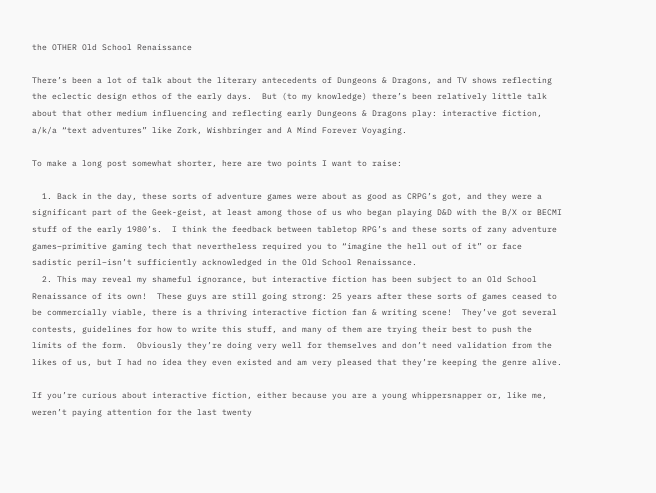the OTHER Old School Renaissance

There’s been a lot of talk about the literary antecedents of Dungeons & Dragons, and TV shows reflecting the eclectic design ethos of the early days.  But (to my knowledge) there’s been relatively little talk about that other medium influencing and reflecting early Dungeons & Dragons play: interactive fiction, a/k/a “text adventures” like Zork, Wishbringer and A Mind Forever Voyaging.

To make a long post somewhat shorter, here are two points I want to raise:

  1. Back in the day, these sorts of adventure games were about as good as CRPG’s got, and they were a significant part of the Geek-geist, at least among those of us who began playing D&D with the B/X or BECMI stuff of the early 1980’s.  I think the feedback between tabletop RPG’s and these sorts of zany adventure games–primitive gaming tech that nevertheless required you to “imagine the hell out of it” or face sadistic peril–isn’t sufficiently acknowledged in the Old School Renaissance.
  2. This may reveal my shameful ignorance, but interactive fiction has been subject to an Old School Renaissance of its own!  These guys are still going strong: 25 years after these sorts of games ceased to be commercially viable, there is a thriving interactive fiction fan & writing scene!  They’ve got several contests, guidelines for how to write this stuff, and many of them are trying their best to push the limits of the form.  Obviously they’re doing very well for themselves and don’t need validation from the likes of us, but I had no idea they even existed and am very pleased that they’re keeping the genre alive.

If you’re curious about interactive fiction, either because you are a young whippersnapper or, like me, weren’t paying attention for the last twenty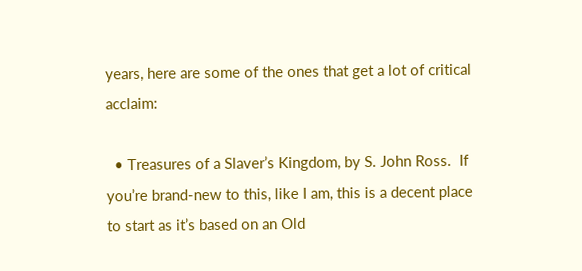years, here are some of the ones that get a lot of critical acclaim:

  • Treasures of a Slaver’s Kingdom, by S. John Ross.  If you’re brand-new to this, like I am, this is a decent place to start as it’s based on an Old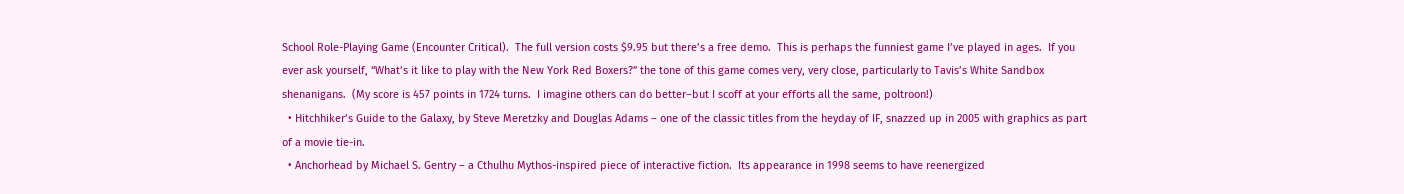School Role-Playing Game (Encounter Critical).  The full version costs $9.95 but there’s a free demo.  This is perhaps the funniest game I’ve played in ages.  If you ever ask yourself, “What’s it like to play with the New York Red Boxers?” the tone of this game comes very, very close, particularly to Tavis’s White Sandbox shenanigans.  (My score is 457 points in 1724 turns.  I imagine others can do better–but I scoff at your efforts all the same, poltroon!)
  • Hitchhiker’s Guide to the Galaxy, by Steve Meretzky and Douglas Adams – one of the classic titles from the heyday of IF, snazzed up in 2005 with graphics as part of a movie tie-in.
  • Anchorhead by Michael S. Gentry – a Cthulhu Mythos-inspired piece of interactive fiction.  Its appearance in 1998 seems to have reenergized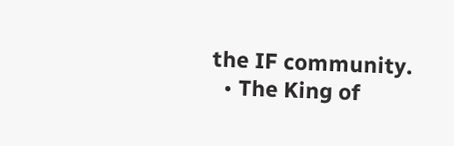the IF community.
  • The King of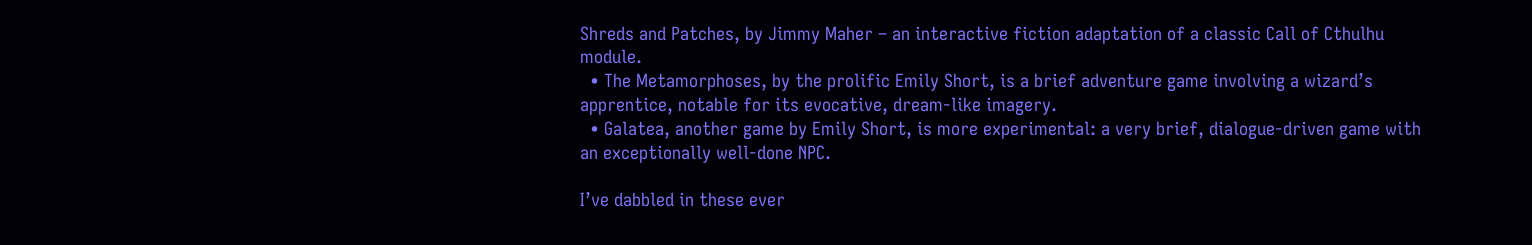Shreds and Patches, by Jimmy Maher – an interactive fiction adaptation of a classic Call of Cthulhu module.
  • The Metamorphoses, by the prolific Emily Short, is a brief adventure game involving a wizard’s apprentice, notable for its evocative, dream-like imagery.
  • Galatea, another game by Emily Short, is more experimental: a very brief, dialogue-driven game with an exceptionally well-done NPC.

I’ve dabbled in these ever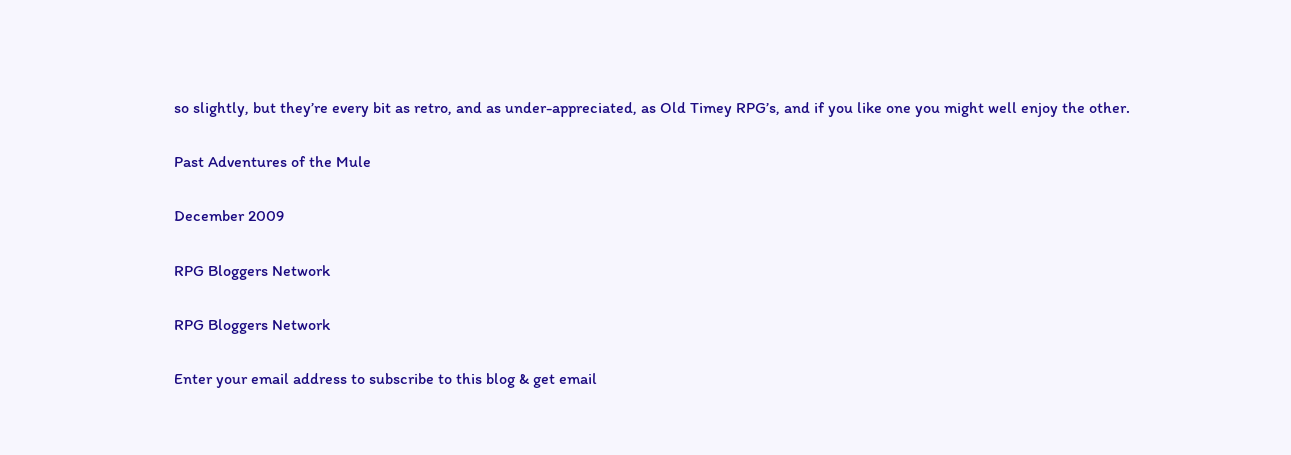so slightly, but they’re every bit as retro, and as under-appreciated, as Old Timey RPG’s, and if you like one you might well enjoy the other.

Past Adventures of the Mule

December 2009

RPG Bloggers Network

RPG Bloggers Network

Enter your email address to subscribe to this blog & get email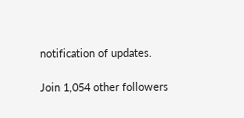notification of updates.

Join 1,054 other followers